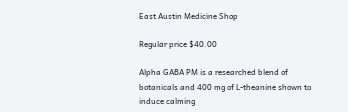East Austin Medicine Shop

Regular price $40.00

Alpha GABA PM is a researched blend of botanicals and 400 mg of L-theanine shown to induce calming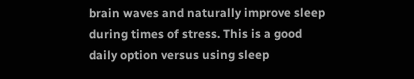brain waves and naturally improve sleep during times of stress. This is a good daily option versus using sleep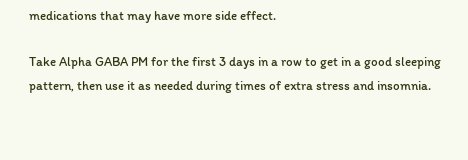medications that may have more side effect.

Take Alpha GABA PM for the first 3 days in a row to get in a good sleeping pattern, then use it as needed during times of extra stress and insomnia.